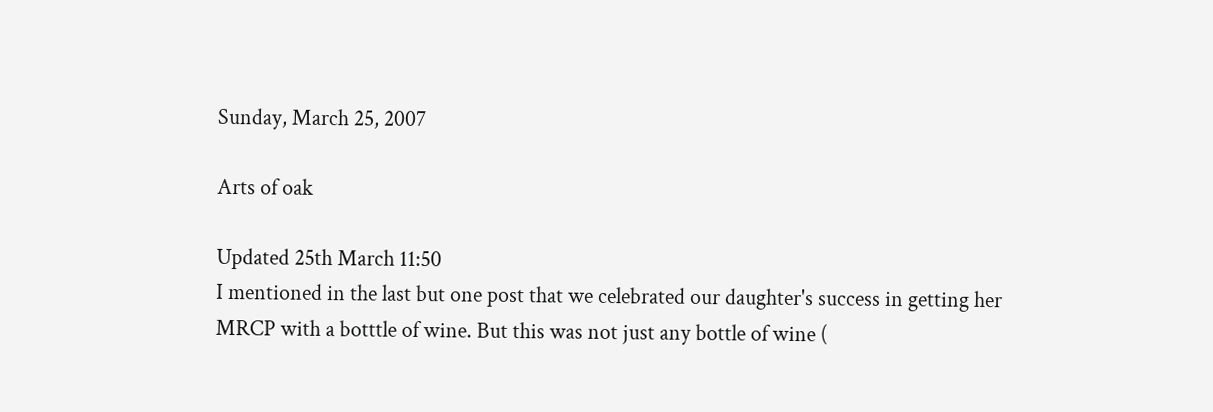Sunday, March 25, 2007

Arts of oak

Updated 25th March 11:50
I mentioned in the last but one post that we celebrated our daughter's success in getting her MRCP with a botttle of wine. But this was not just any bottle of wine (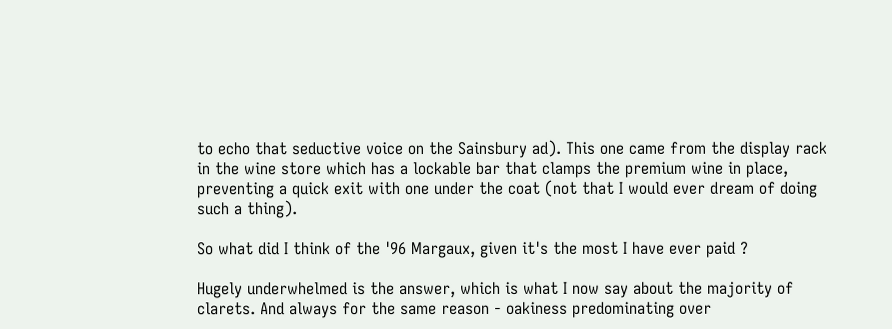to echo that seductive voice on the Sainsbury ad). This one came from the display rack in the wine store which has a lockable bar that clamps the premium wine in place, preventing a quick exit with one under the coat (not that I would ever dream of doing such a thing).

So what did I think of the '96 Margaux, given it's the most I have ever paid ?

Hugely underwhelmed is the answer, which is what I now say about the majority of clarets. And always for the same reason - oakiness predominating over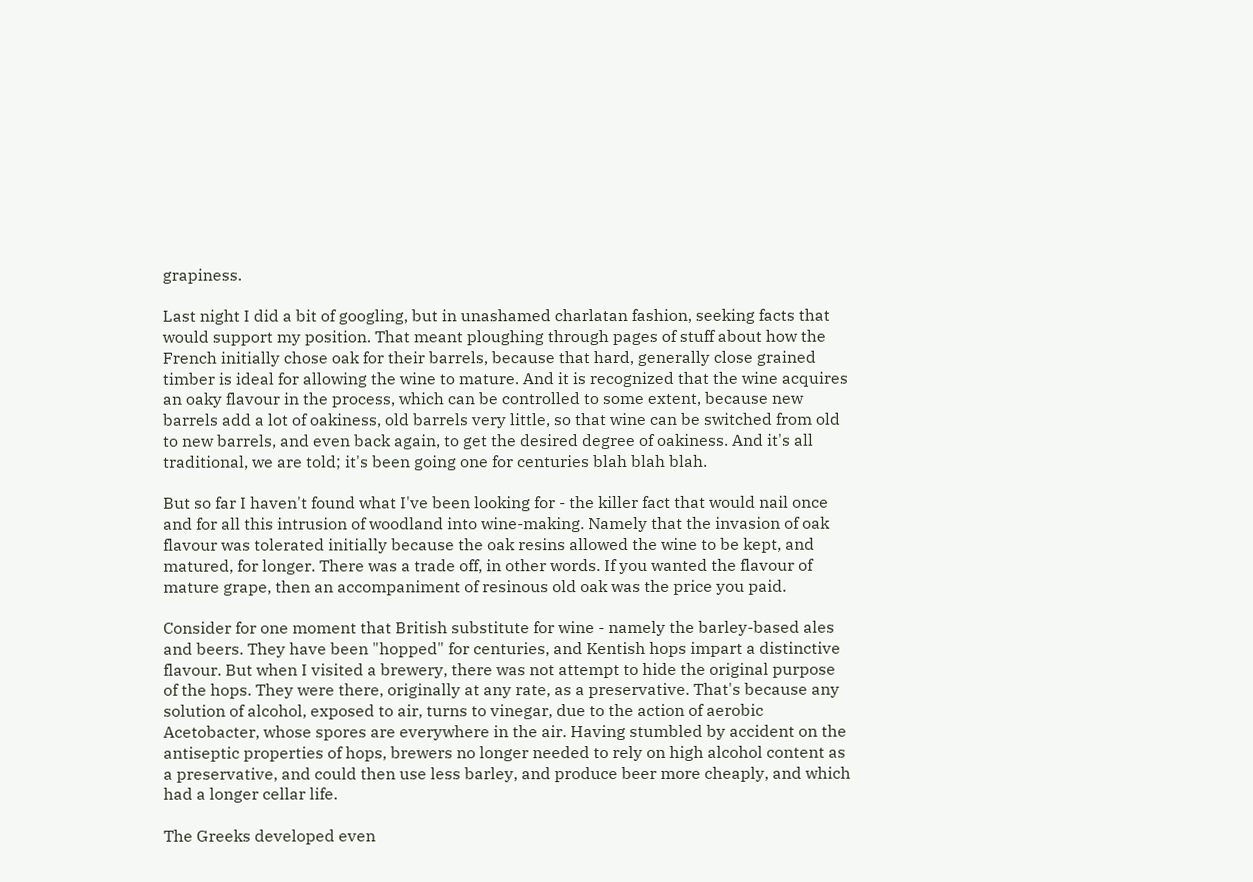grapiness.

Last night I did a bit of googling, but in unashamed charlatan fashion, seeking facts that would support my position. That meant ploughing through pages of stuff about how the French initially chose oak for their barrels, because that hard, generally close grained timber is ideal for allowing the wine to mature. And it is recognized that the wine acquires an oaky flavour in the process, which can be controlled to some extent, because new barrels add a lot of oakiness, old barrels very little, so that wine can be switched from old to new barrels, and even back again, to get the desired degree of oakiness. And it's all traditional, we are told; it's been going one for centuries blah blah blah.

But so far I haven't found what I've been looking for - the killer fact that would nail once and for all this intrusion of woodland into wine-making. Namely that the invasion of oak flavour was tolerated initially because the oak resins allowed the wine to be kept, and matured, for longer. There was a trade off, in other words. If you wanted the flavour of mature grape, then an accompaniment of resinous old oak was the price you paid.

Consider for one moment that British substitute for wine - namely the barley-based ales and beers. They have been "hopped" for centuries, and Kentish hops impart a distinctive flavour. But when I visited a brewery, there was not attempt to hide the original purpose of the hops. They were there, originally at any rate, as a preservative. That's because any solution of alcohol, exposed to air, turns to vinegar, due to the action of aerobic Acetobacter, whose spores are everywhere in the air. Having stumbled by accident on the antiseptic properties of hops, brewers no longer needed to rely on high alcohol content as a preservative, and could then use less barley, and produce beer more cheaply, and which had a longer cellar life.

The Greeks developed even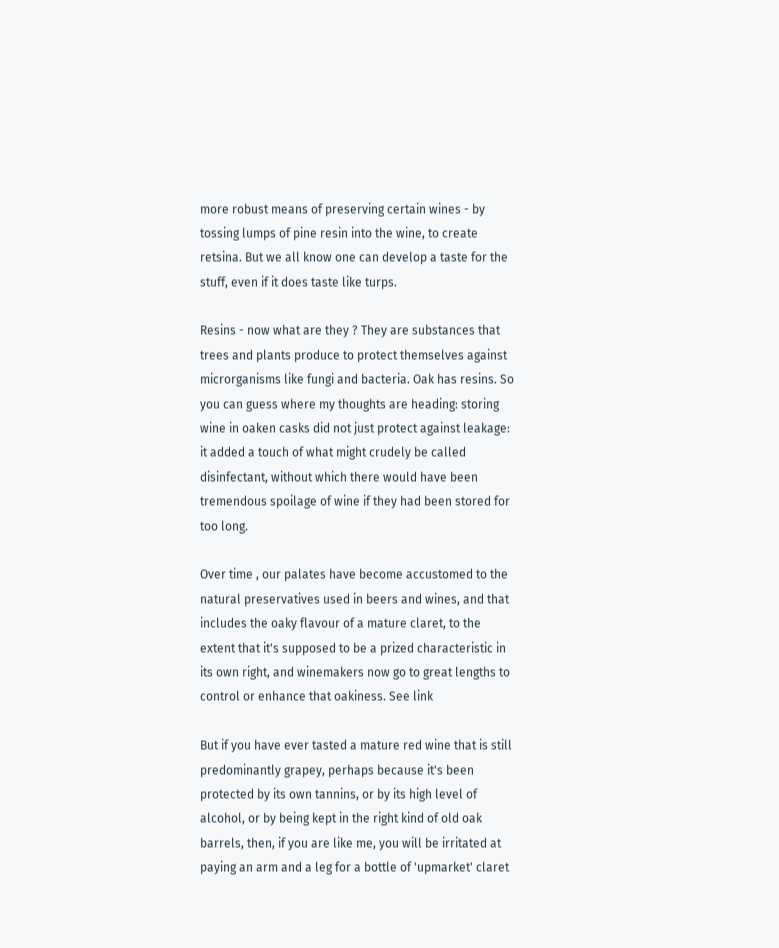more robust means of preserving certain wines - by tossing lumps of pine resin into the wine, to create retsina. But we all know one can develop a taste for the stuff, even if it does taste like turps.

Resins - now what are they ? They are substances that trees and plants produce to protect themselves against microrganisms like fungi and bacteria. Oak has resins. So you can guess where my thoughts are heading: storing wine in oaken casks did not just protect against leakage: it added a touch of what might crudely be called disinfectant, without which there would have been tremendous spoilage of wine if they had been stored for too long.

Over time , our palates have become accustomed to the natural preservatives used in beers and wines, and that includes the oaky flavour of a mature claret, to the extent that it's supposed to be a prized characteristic in its own right, and winemakers now go to great lengths to control or enhance that oakiness. See link

But if you have ever tasted a mature red wine that is still predominantly grapey, perhaps because it's been protected by its own tannins, or by its high level of alcohol, or by being kept in the right kind of old oak barrels, then, if you are like me, you will be irritated at paying an arm and a leg for a bottle of 'upmarket' claret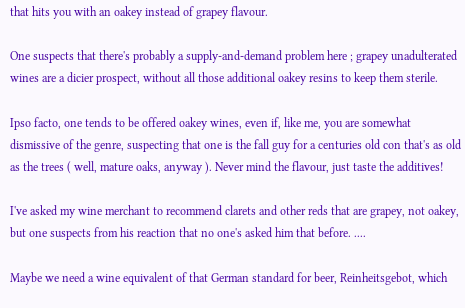that hits you with an oakey instead of grapey flavour.

One suspects that there's probably a supply-and-demand problem here ; grapey unadulterated wines are a dicier prospect, without all those additional oakey resins to keep them sterile.

Ipso facto, one tends to be offered oakey wines, even if, like me, you are somewhat dismissive of the genre, suspecting that one is the fall guy for a centuries old con that's as old as the trees ( well, mature oaks, anyway ). Never mind the flavour, just taste the additives!

I've asked my wine merchant to recommend clarets and other reds that are grapey, not oakey, but one suspects from his reaction that no one's asked him that before. ....

Maybe we need a wine equivalent of that German standard for beer, Reinheitsgebot, which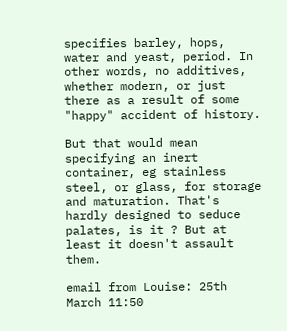specifies barley, hops, water and yeast, period. In other words, no additives, whether modern, or just there as a result of some "happy" accident of history.

But that would mean specifying an inert container, eg stainless steel, or glass, for storage and maturation. That's hardly designed to seduce palates, is it ? But at least it doesn't assault them.

email from Louise: 25th March 11:50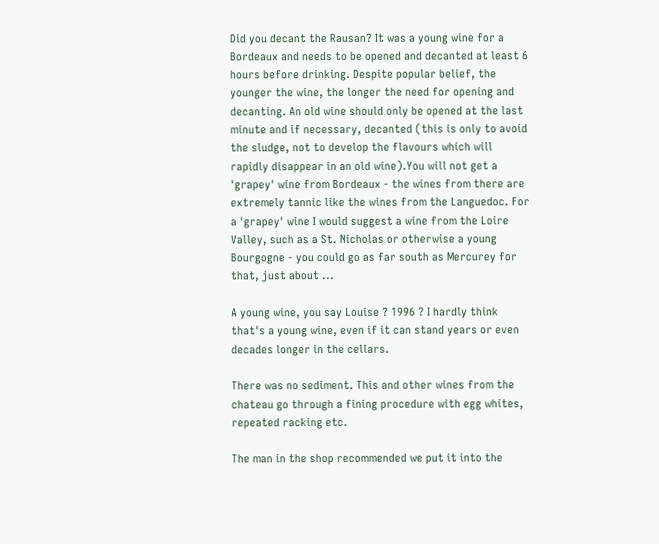Did you decant the Rausan? It was a young wine for a Bordeaux and needs to be opened and decanted at least 6 hours before drinking. Despite popular belief, the younger the wine, the longer the need for opening and decanting. An old wine should only be opened at the last minute and if necessary, decanted (this is only to avoid the sludge, not to develop the flavours which will rapidly disappear in an old wine).You will not get a 'grapey' wine from Bordeaux - the wines from there are extremely tannic like the wines from the Languedoc. For a 'grapey' wine I would suggest a wine from the Loire Valley, such as a St. Nicholas or otherwise a young Bourgogne - you could go as far south as Mercurey for that, just about ...

A young wine, you say Louise ? 1996 ? I hardly think that's a young wine, even if it can stand years or even decades longer in the cellars.

There was no sediment. This and other wines from the chateau go through a fining procedure with egg whites, repeated racking etc.

The man in the shop recommended we put it into the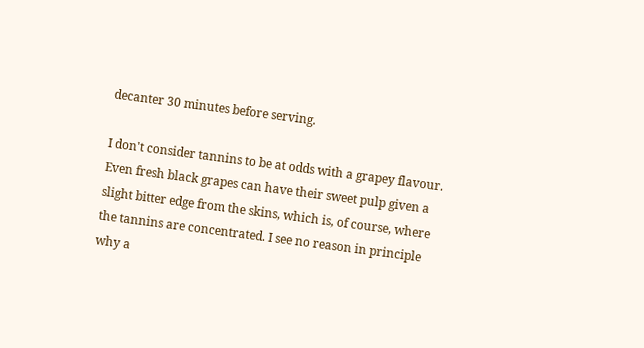decanter 30 minutes before serving.

I don't consider tannins to be at odds with a grapey flavour. Even fresh black grapes can have their sweet pulp given a slight bitter edge from the skins, which is, of course, where the tannins are concentrated. I see no reason in principle why a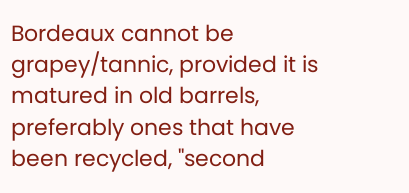Bordeaux cannot be grapey/tannic, provided it is matured in old barrels, preferably ones that have been recycled, "second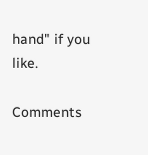hand" if you like.

Comments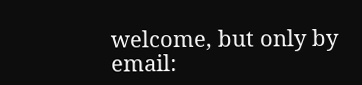welcome, but only by email: